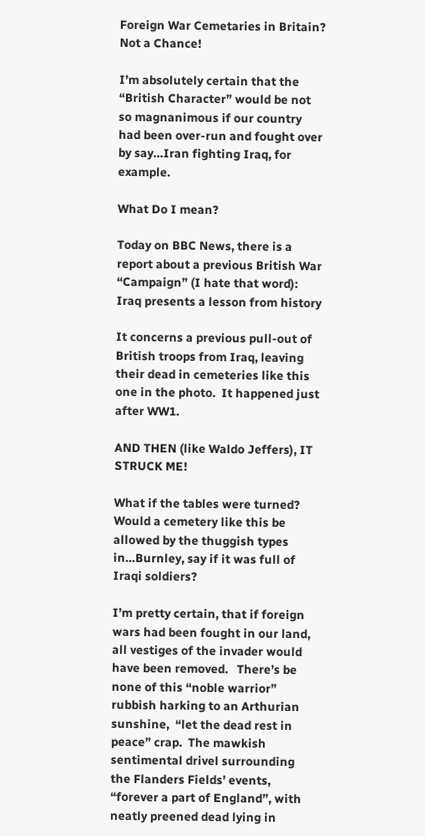Foreign War Cemetaries in Britain? Not a Chance!

I’m absolutely certain that the “British Character” would be not so magnanimous if our country had been over-run and fought over by say…Iran fighting Iraq, for example.

What Do I mean?

Today on BBC News, there is a report about a previous British War “Campaign” (I hate that word): Iraq presents a lesson from history

It concerns a previous pull-out of British troops from Iraq, leaving their dead in cemeteries like this one in the photo.  It happened just after WW1.

AND THEN (like Waldo Jeffers), IT STRUCK ME!

What if the tables were turned?  Would a cemetery like this be allowed by the thuggish types in…Burnley, say if it was full of Iraqi soldiers?

I’m pretty certain, that if foreign wars had been fought in our land, all vestiges of the invader would have been removed.   There’s be none of this “noble warrior” rubbish harking to an Arthurian sunshine,  “let the dead rest in peace” crap.  The mawkish sentimental drivel surrounding the Flanders Fields’ events, “forever a part of England”, with neatly preened dead lying in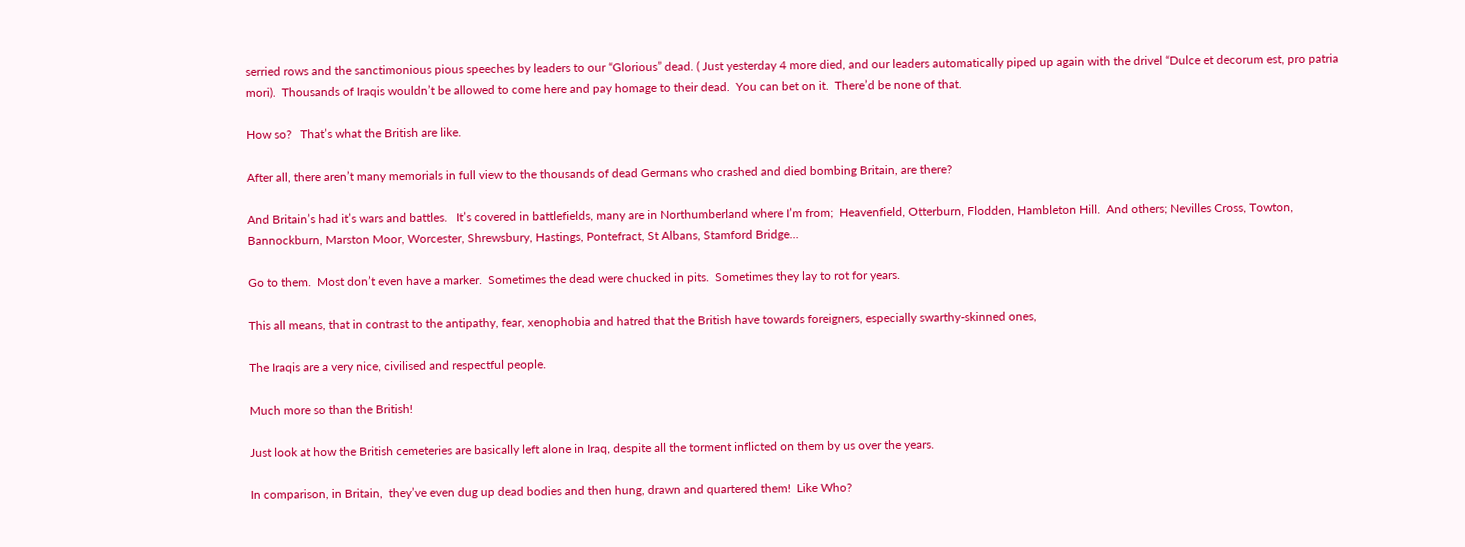serried rows and the sanctimonious pious speeches by leaders to our “Glorious” dead. ( Just yesterday 4 more died, and our leaders automatically piped up again with the drivel “Dulce et decorum est, pro patria mori).  Thousands of Iraqis wouldn’t be allowed to come here and pay homage to their dead.  You can bet on it.  There’d be none of that.

How so?   That’s what the British are like.

After all, there aren’t many memorials in full view to the thousands of dead Germans who crashed and died bombing Britain, are there?

And Britain’s had it’s wars and battles.   It’s covered in battlefields, many are in Northumberland where I’m from;  Heavenfield, Otterburn, Flodden, Hambleton Hill.  And others; Nevilles Cross, Towton, Bannockburn, Marston Moor, Worcester, Shrewsbury, Hastings, Pontefract, St Albans, Stamford Bridge…

Go to them.  Most don’t even have a marker.  Sometimes the dead were chucked in pits.  Sometimes they lay to rot for years.

This all means, that in contrast to the antipathy, fear, xenophobia and hatred that the British have towards foreigners, especially swarthy-skinned ones,

The Iraqis are a very nice, civilised and respectful people.

Much more so than the British!

Just look at how the British cemeteries are basically left alone in Iraq, despite all the torment inflicted on them by us over the years.

In comparison, in Britain,  they’ve even dug up dead bodies and then hung, drawn and quartered them!  Like Who?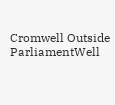Cromwell Outside ParliamentWell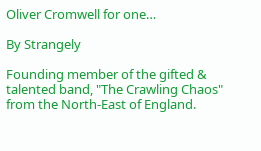Oliver Cromwell for one…

By Strangely

Founding member of the gifted & talented band, "The Crawling Chaos" from the North-East of England.